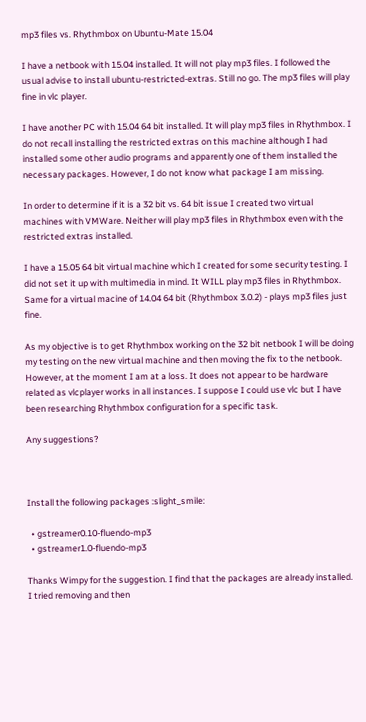mp3 files vs. Rhythmbox on Ubuntu-Mate 15.04

I have a netbook with 15.04 installed. It will not play mp3 files. I followed the usual advise to install ubuntu-restricted-extras. Still no go. The mp3 files will play fine in vlc player.

I have another PC with 15.04 64 bit installed. It will play mp3 files in Rhythmbox. I do not recall installing the restricted extras on this machine although I had installed some other audio programs and apparently one of them installed the necessary packages. However, I do not know what package I am missing.

In order to determine if it is a 32 bit vs. 64 bit issue I created two virtual machines with VMWare. Neither will play mp3 files in Rhythmbox even with the restricted extras installed.

I have a 15.05 64 bit virtual machine which I created for some security testing. I did not set it up with multimedia in mind. It WILL play mp3 files in Rhythmbox. Same for a virtual macine of 14.04 64 bit (Rhythmbox 3.0.2) - plays mp3 files just fine.

As my objective is to get Rhythmbox working on the 32 bit netbook I will be doing my testing on the new virtual machine and then moving the fix to the netbook. However, at the moment I am at a loss. It does not appear to be hardware related as vlcplayer works in all instances. I suppose I could use vlc but I have been researching Rhythmbox configuration for a specific task.

Any suggestions?



Install the following packages :slight_smile:

  • gstreamer0.10-fluendo-mp3
  • gstreamer1.0-fluendo-mp3

Thanks Wimpy for the suggestion. I find that the packages are already installed. I tried removing and then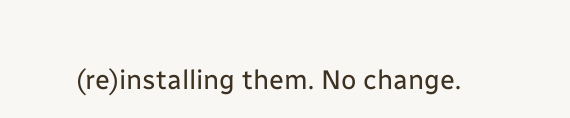(re)installing them. No change.